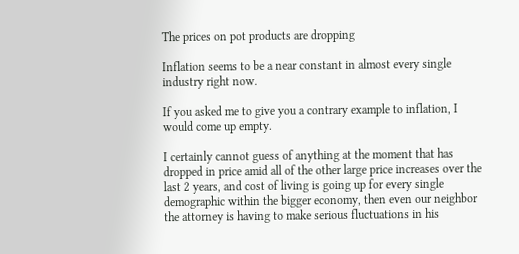The prices on pot products are dropping

Inflation seems to be a near constant in almost every single industry right now.

If you asked me to give you a contrary example to inflation, I would come up empty.

I certainly cannot guess of anything at the moment that has dropped in price amid all of the other large price increases over the last 2 years, and cost of living is going up for every single demographic within the bigger economy, then even our neighbor the attorney is having to make serious fluctuations in his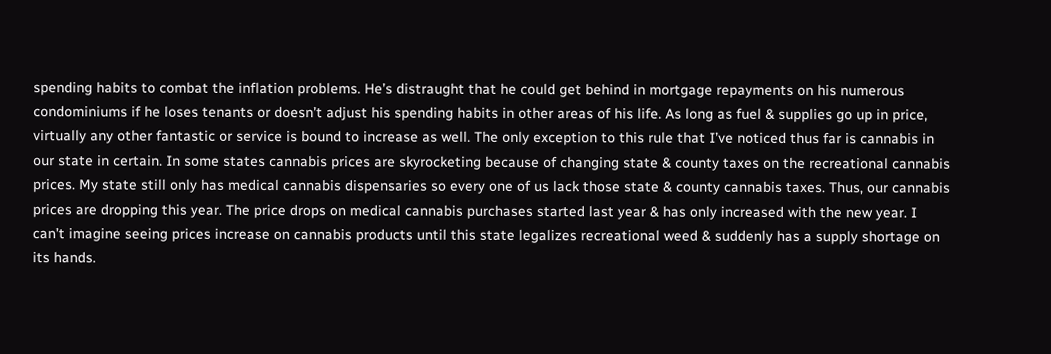spending habits to combat the inflation problems. He’s distraught that he could get behind in mortgage repayments on his numerous condominiums if he loses tenants or doesn’t adjust his spending habits in other areas of his life. As long as fuel & supplies go up in price, virtually any other fantastic or service is bound to increase as well. The only exception to this rule that I’ve noticed thus far is cannabis in our state in certain. In some states cannabis prices are skyrocketing because of changing state & county taxes on the recreational cannabis prices. My state still only has medical cannabis dispensaries so every one of us lack those state & county cannabis taxes. Thus, our cannabis prices are dropping this year. The price drops on medical cannabis purchases started last year & has only increased with the new year. I can’t imagine seeing prices increase on cannabis products until this state legalizes recreational weed & suddenly has a supply shortage on its hands.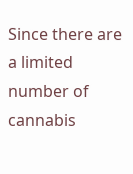Since there are a limited number of cannabis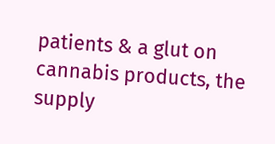patients & a glut on cannabis products, the supply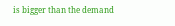is bigger than the demand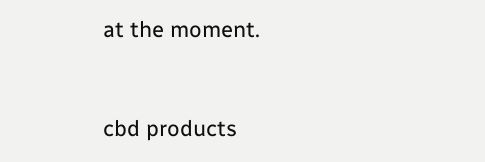at the moment.


cbd products